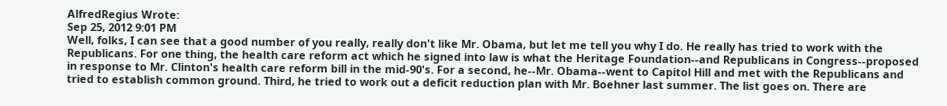AlfredRegius Wrote:
Sep 25, 2012 9:01 PM
Well, folks, I can see that a good number of you really, really don't like Mr. Obama, but let me tell you why I do. He really has tried to work with the Republicans. For one thing, the health care reform act which he signed into law is what the Heritage Foundation--and Republicans in Congress--proposed in response to Mr. Clinton's health care reform bill in the mid-90's. For a second, he--Mr. Obama--went to Capitol Hill and met with the Republicans and tried to establish common ground. Third, he tried to work out a deficit reduction plan with Mr. Boehner last summer. The list goes on. There are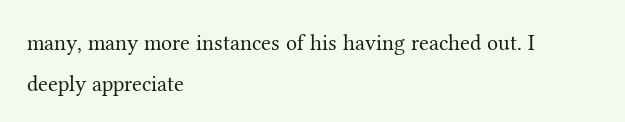many, many more instances of his having reached out. I deeply appreciate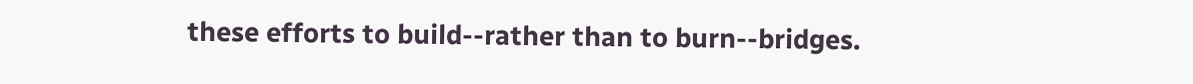these efforts to build--rather than to burn--bridges.